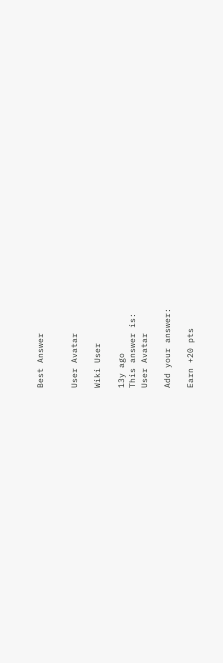Best Answer


User Avatar

Wiki User

13y ago
This answer is:
User Avatar

Add your answer:

Earn +20 pts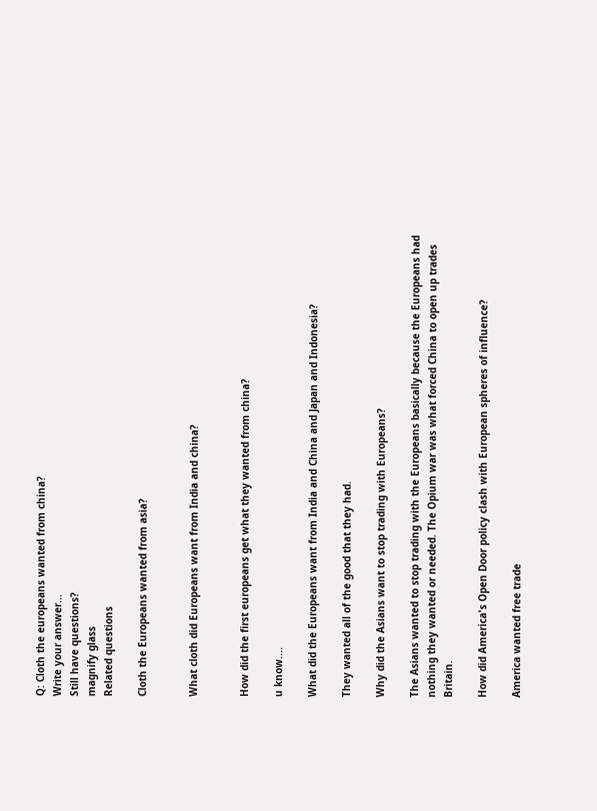Q: Cloth the europeans wanted from china?
Write your answer...
Still have questions?
magnify glass
Related questions

Cloth the Europeans wanted from asia?


What cloth did Europeans want from India and china?


How did the first europeans get what they wanted from china?

u know....

What did the Europeans want from India and China and Japan and Indonesia?

They wanted all of the good that they had.

Why did the Asians want to stop trading with Europeans?

The Asians wanted to stop trading with the Europeans basically because the Europeans had nothing they wanted or needed. The Opium war was what forced China to open up trades Britain.

How did America's Open Door policy clash with European spheres of influence?

America wanted free trade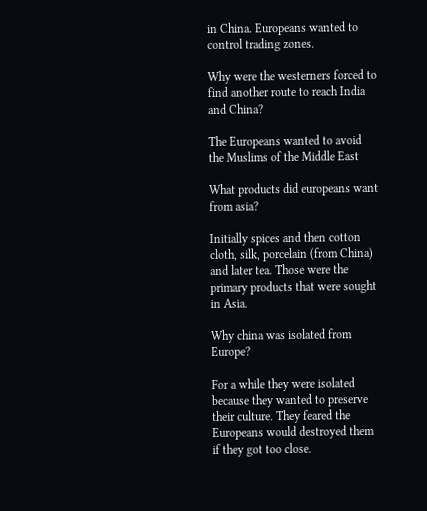in China. Europeans wanted to control trading zones.

Why were the westerners forced to find another route to reach India and China?

The Europeans wanted to avoid the Muslims of the Middle East

What products did europeans want from asia?

Initially spices and then cotton cloth, silk, porcelain (from China) and later tea. Those were the primary products that were sought in Asia.

Why china was isolated from Europe?

For a while they were isolated because they wanted to preserve their culture. They feared the Europeans would destroyed them if they got too close.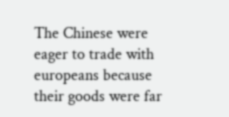The Chinese were eager to trade with europeans because their goods were far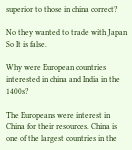superior to those in china correct?

No they wanted to trade with Japan So It is false.

Why were European countries interested in china and India in the 1400s?

The Europeans were interest in China for their resources. China is one of the largest countries in the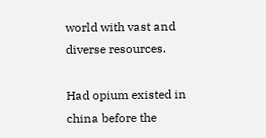world with vast and diverse resources.

Had opium existed in china before the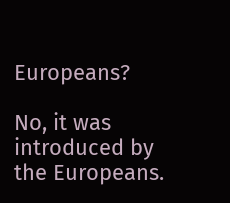Europeans?

No, it was introduced by the Europeans.